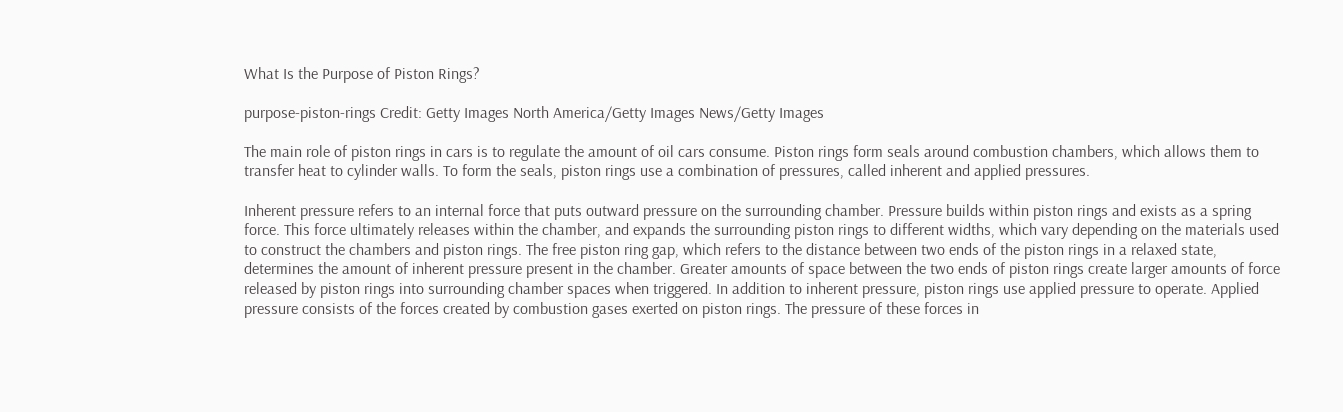What Is the Purpose of Piston Rings?

purpose-piston-rings Credit: Getty Images North America/Getty Images News/Getty Images

The main role of piston rings in cars is to regulate the amount of oil cars consume. Piston rings form seals around combustion chambers, which allows them to transfer heat to cylinder walls. To form the seals, piston rings use a combination of pressures, called inherent and applied pressures.

Inherent pressure refers to an internal force that puts outward pressure on the surrounding chamber. Pressure builds within piston rings and exists as a spring force. This force ultimately releases within the chamber, and expands the surrounding piston rings to different widths, which vary depending on the materials used to construct the chambers and piston rings. The free piston ring gap, which refers to the distance between two ends of the piston rings in a relaxed state, determines the amount of inherent pressure present in the chamber. Greater amounts of space between the two ends of piston rings create larger amounts of force released by piston rings into surrounding chamber spaces when triggered. In addition to inherent pressure, piston rings use applied pressure to operate. Applied pressure consists of the forces created by combustion gases exerted on piston rings. The pressure of these forces in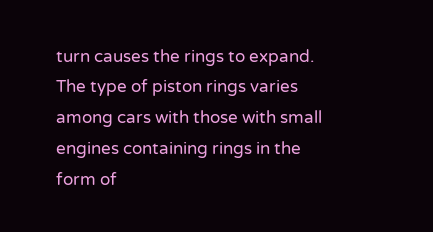turn causes the rings to expand. The type of piston rings varies among cars with those with small engines containing rings in the form of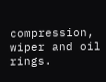compression, wiper and oil rings.